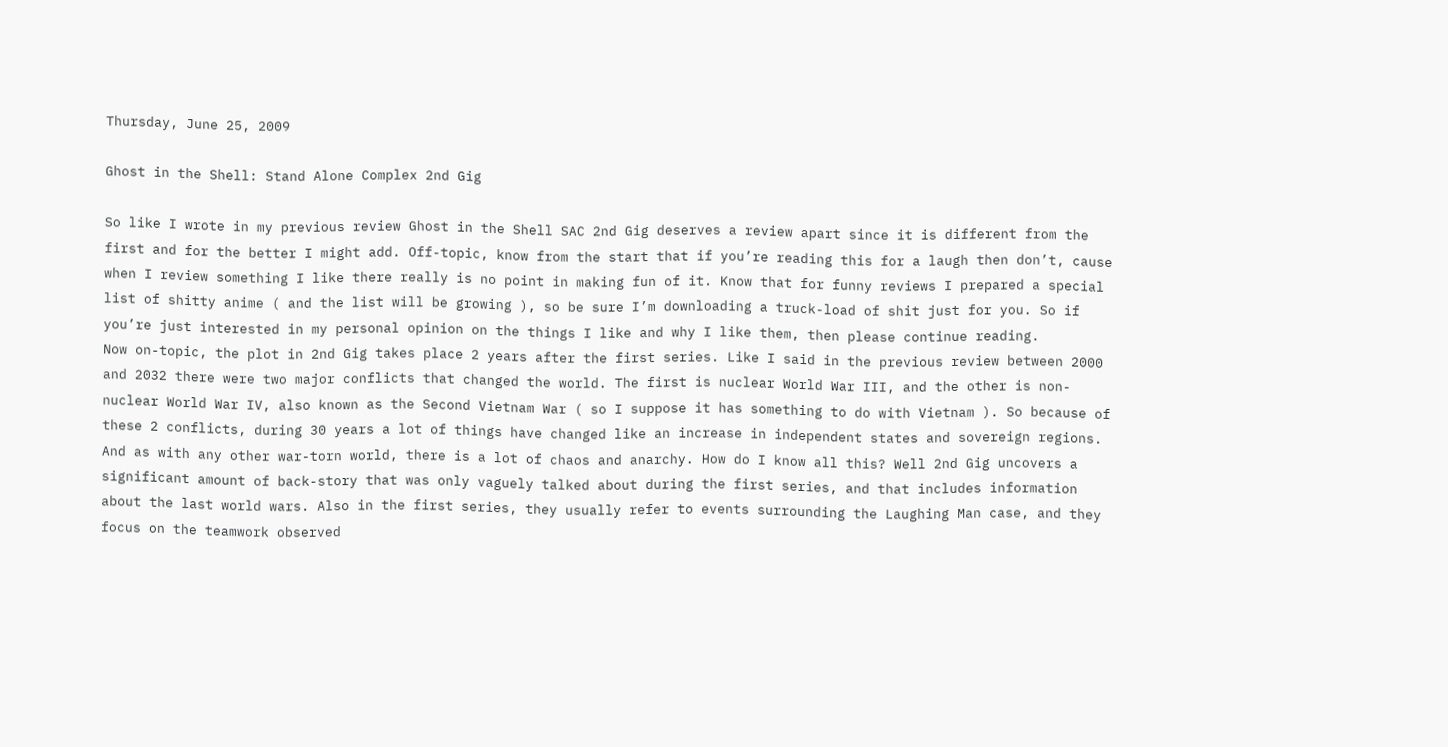Thursday, June 25, 2009

Ghost in the Shell: Stand Alone Complex 2nd Gig

So like I wrote in my previous review Ghost in the Shell SAC 2nd Gig deserves a review apart since it is different from the first and for the better I might add. Off-topic, know from the start that if you’re reading this for a laugh then don’t, cause when I review something I like there really is no point in making fun of it. Know that for funny reviews I prepared a special list of shitty anime ( and the list will be growing ), so be sure I’m downloading a truck-load of shit just for you. So if you’re just interested in my personal opinion on the things I like and why I like them, then please continue reading.
Now on-topic, the plot in 2nd Gig takes place 2 years after the first series. Like I said in the previous review between 2000 and 2032 there were two major conflicts that changed the world. The first is nuclear World War III, and the other is non-nuclear World War IV, also known as the Second Vietnam War ( so I suppose it has something to do with Vietnam ). So because of these 2 conflicts, during 30 years a lot of things have changed like an increase in independent states and sovereign regions. And as with any other war-torn world, there is a lot of chaos and anarchy. How do I know all this? Well 2nd Gig uncovers a significant amount of back-story that was only vaguely talked about during the first series, and that includes information about the last world wars. Also in the first series, they usually refer to events surrounding the Laughing Man case, and they focus on the teamwork observed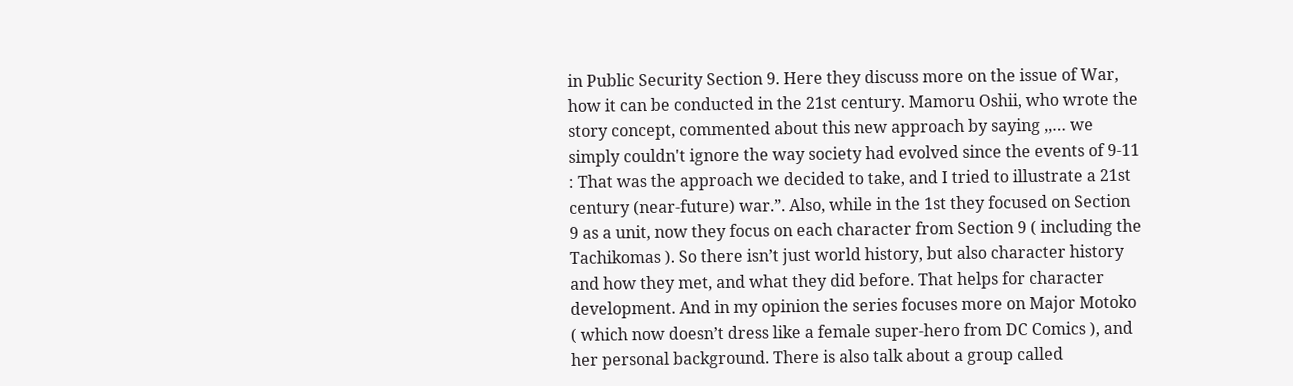in Public Security Section 9. Here they discuss more on the issue of War, how it can be conducted in the 21st century. Mamoru Oshii, who wrote the story concept, commented about this new approach by saying ,,… we simply couldn't ignore the way society had evolved since the events of 9-11 : That was the approach we decided to take, and I tried to illustrate a 21st century (near-future) war.”. Also, while in the 1st they focused on Section 9 as a unit, now they focus on each character from Section 9 ( including the Tachikomas ). So there isn’t just world history, but also character history and how they met, and what they did before. That helps for character development. And in my opinion the series focuses more on Major Motoko ( which now doesn’t dress like a female super-hero from DC Comics ), and her personal background. There is also talk about a group called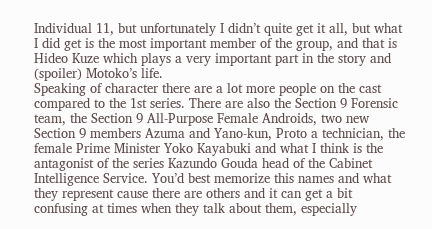Individual 11, but unfortunately I didn’t quite get it all, but what I did get is the most important member of the group, and that is Hideo Kuze which plays a very important part in the story and (spoiler) Motoko’s life.
Speaking of character there are a lot more people on the cast compared to the 1st series. There are also the Section 9 Forensic team, the Section 9 All-Purpose Female Androids, two new Section 9 members Azuma and Yano-kun, Proto a technician, the female Prime Minister Yoko Kayabuki and what I think is the antagonist of the series Kazundo Gouda head of the Cabinet Intelligence Service. You’d best memorize this names and what they represent cause there are others and it can get a bit confusing at times when they talk about them, especially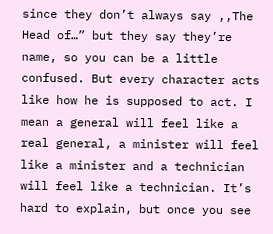since they don’t always say ,,The Head of…” but they say they’re name, so you can be a little confused. But every character acts like how he is supposed to act. I mean a general will feel like a real general, a minister will feel like a minister and a technician will feel like a technician. It’s hard to explain, but once you see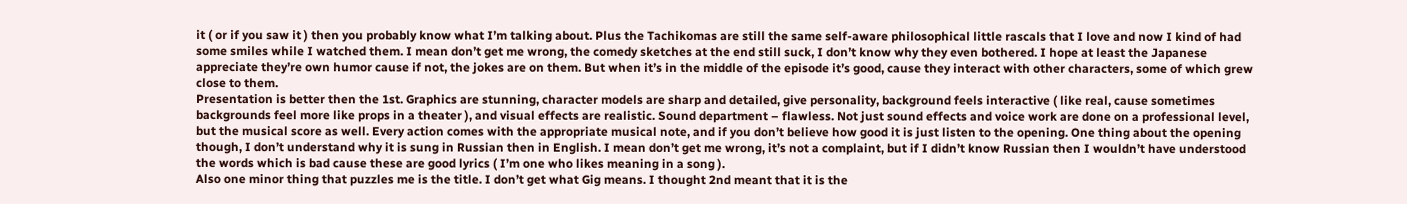it ( or if you saw it ) then you probably know what I’m talking about. Plus the Tachikomas are still the same self-aware philosophical little rascals that I love and now I kind of had some smiles while I watched them. I mean don’t get me wrong, the comedy sketches at the end still suck, I don’t know why they even bothered. I hope at least the Japanese appreciate they’re own humor cause if not, the jokes are on them. But when it’s in the middle of the episode it’s good, cause they interact with other characters, some of which grew close to them.
Presentation is better then the 1st. Graphics are stunning, character models are sharp and detailed, give personality, background feels interactive ( like real, cause sometimes backgrounds feel more like props in a theater ), and visual effects are realistic. Sound department – flawless. Not just sound effects and voice work are done on a professional level, but the musical score as well. Every action comes with the appropriate musical note, and if you don’t believe how good it is just listen to the opening. One thing about the opening though, I don’t understand why it is sung in Russian then in English. I mean don’t get me wrong, it’s not a complaint, but if I didn’t know Russian then I wouldn’t have understood the words which is bad cause these are good lyrics ( I’m one who likes meaning in a song ).
Also one minor thing that puzzles me is the title. I don’t get what Gig means. I thought 2nd meant that it is the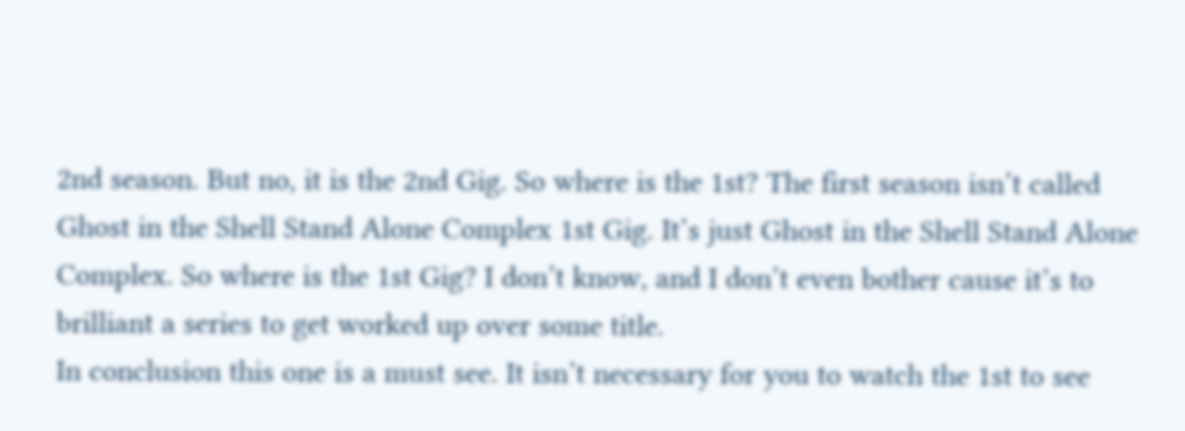2nd season. But no, it is the 2nd Gig. So where is the 1st? The first season isn’t called Ghost in the Shell Stand Alone Complex 1st Gig. It’s just Ghost in the Shell Stand Alone Complex. So where is the 1st Gig? I don’t know, and I don’t even bother cause it’s to brilliant a series to get worked up over some title.
In conclusion this one is a must see. It isn’t necessary for you to watch the 1st to see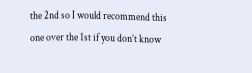the 2nd so I would recommend this one over the 1st if you don’t know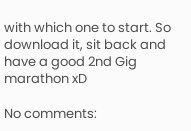with which one to start. So download it, sit back and have a good 2nd Gig marathon xD

No comments: